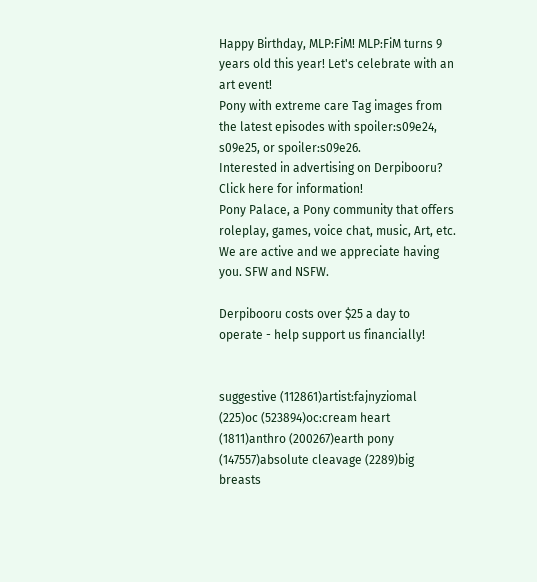Happy Birthday, MLP:FiM! MLP:FiM turns 9 years old this year! Let's celebrate with an art event!
Pony with extreme care Tag images from the latest episodes with spoiler:s09e24, s09e25, or spoiler:s09e26.
Interested in advertising on Derpibooru? Click here for information!
Pony Palace, a Pony community that offers roleplay, games, voice chat, music, Art, etc. We are active and we appreciate having you. SFW and NSFW.

Derpibooru costs over $25 a day to operate - help support us financially!


suggestive (112861)artist:fajnyziomal (225)oc (523894)oc:cream heart (1811)anthro (200267)earth pony (147557)absolute cleavage (2289)big breasts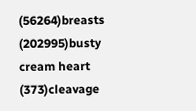(56264)breasts (202995)busty cream heart (373)cleavage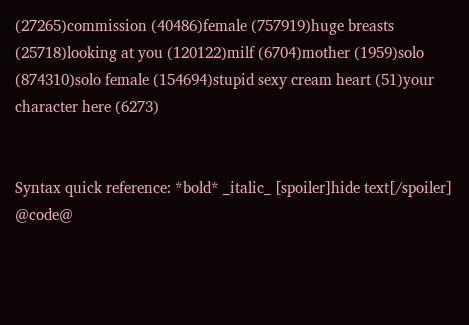(27265)commission (40486)female (757919)huge breasts (25718)looking at you (120122)milf (6704)mother (1959)solo (874310)solo female (154694)stupid sexy cream heart (51)your character here (6273)


Syntax quick reference: *bold* _italic_ [spoiler]hide text[/spoiler] @code@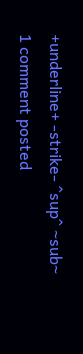+underline+ -strike- ^sup^ ~sub~
1 comment posted